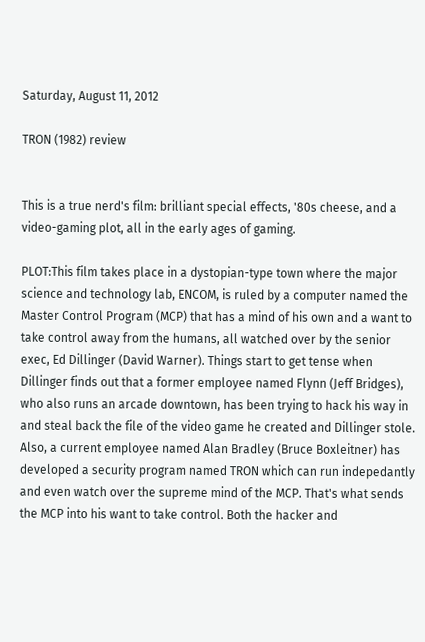Saturday, August 11, 2012

TRON (1982) review


This is a true nerd's film: brilliant special effects, '80s cheese, and a video-gaming plot, all in the early ages of gaming.

PLOT:This film takes place in a dystopian-type town where the major science and technology lab, ENCOM, is ruled by a computer named the Master Control Program (MCP) that has a mind of his own and a want to take control away from the humans, all watched over by the senior exec, Ed Dillinger (David Warner). Things start to get tense when Dillinger finds out that a former employee named Flynn (Jeff Bridges), who also runs an arcade downtown, has been trying to hack his way in and steal back the file of the video game he created and Dillinger stole. Also, a current employee named Alan Bradley (Bruce Boxleitner) has developed a security program named TRON which can run indepedantly and even watch over the supreme mind of the MCP. That's what sends the MCP into his want to take control. Both the hacker and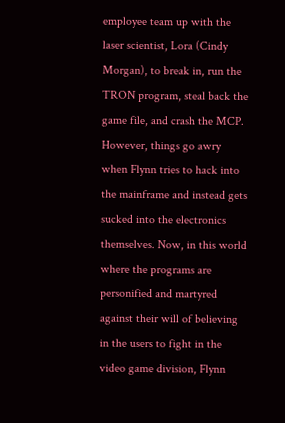employee team up with the laser scientist, Lora (Cindy Morgan), to break in, run the TRON program, steal back the game file, and crash the MCP. However, things go awry when Flynn tries to hack into the mainframe and instead gets sucked into the electronics themselves. Now, in this world where the programs are personified and martyred against their will of believing in the users to fight in the video game division, Flynn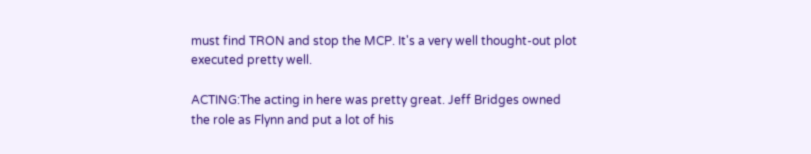must find TRON and stop the MCP. It's a very well thought-out plot executed pretty well.

ACTING:The acting in here was pretty great. Jeff Bridges owned the role as Flynn and put a lot of his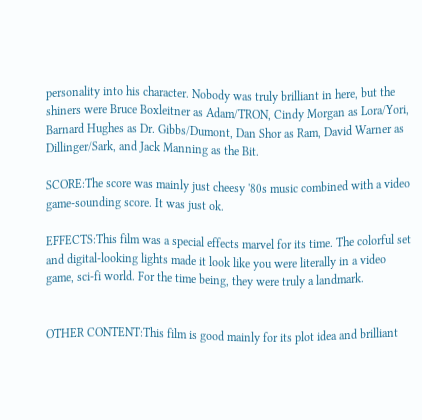personality into his character. Nobody was truly brilliant in here, but the shiners were Bruce Boxleitner as Adam/TRON, Cindy Morgan as Lora/Yori, Barnard Hughes as Dr. Gibbs/Dumont, Dan Shor as Ram, David Warner as Dillinger/Sark, and Jack Manning as the Bit.

SCORE:The score was mainly just cheesy '80s music combined with a video game-sounding score. It was just ok.

EFFECTS:This film was a special effects marvel for its time. The colorful set and digital-looking lights made it look like you were literally in a video game, sci-fi world. For the time being, they were truly a landmark.


OTHER CONTENT:This film is good mainly for its plot idea and brilliant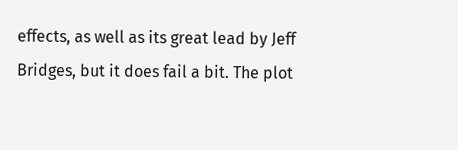effects, as well as its great lead by Jeff Bridges, but it does fail a bit. The plot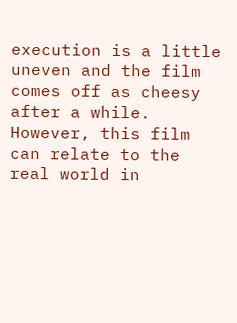execution is a little uneven and the film comes off as cheesy after a while. However, this film can relate to the real world in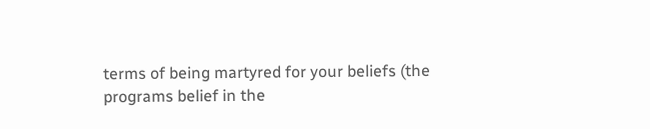terms of being martyred for your beliefs (the programs belief in the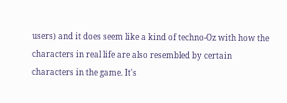users) and it does seem like a kind of techno-Oz with how the characters in real life are also resembled by certain characters in the game. It's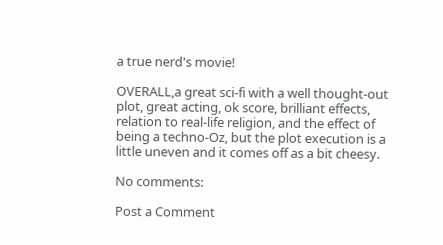a true nerd's movie!

OVERALL,a great sci-fi with a well thought-out plot, great acting, ok score, brilliant effects, relation to real-life religion, and the effect of being a techno-Oz, but the plot execution is a little uneven and it comes off as a bit cheesy.

No comments:

Post a Comment